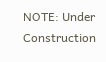NOTE: Under Construction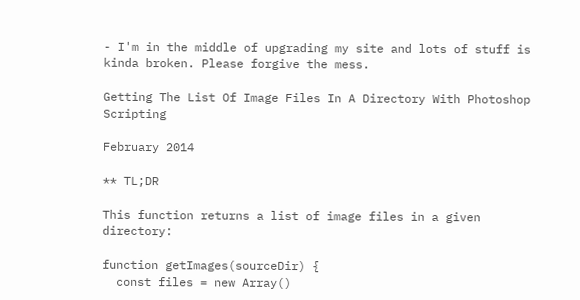- I'm in the middle of upgrading my site and lots of stuff is kinda broken. Please forgive the mess.

Getting The List Of Image Files In A Directory With Photoshop Scripting

February 2014

** TL;DR

This function returns a list of image files in a given directory:

function getImages(sourceDir) {
  const files = new Array()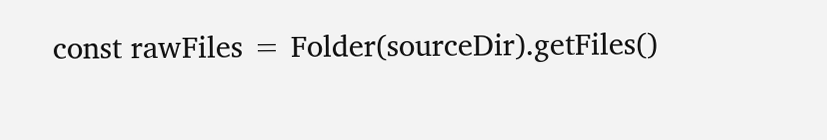const rawFiles = Folder(sourceDir).getFiles()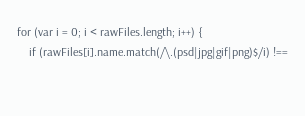for (var i = 0; i < rawFiles.length; i++) {
    if (rawFiles[i].name.match(/\.(psd|jpg|gif|png)$/i) !==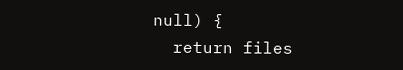null) {
  return files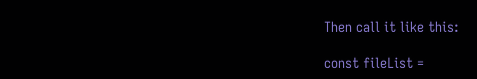Then call it like this:

const fileList =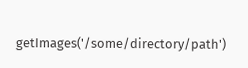getImages('/some/directory/path')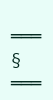═══ § ═══